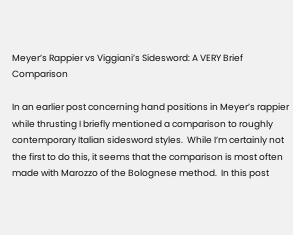Meyer’s Rappier vs Viggiani’s Sidesword: A VERY Brief Comparison

In an earlier post concerning hand positions in Meyer’s rappier while thrusting I briefly mentioned a comparison to roughly contemporary Italian sidesword styles.  While I’m certainly not the first to do this, it seems that the comparison is most often made with Marozzo of the Bolognese method.  In this post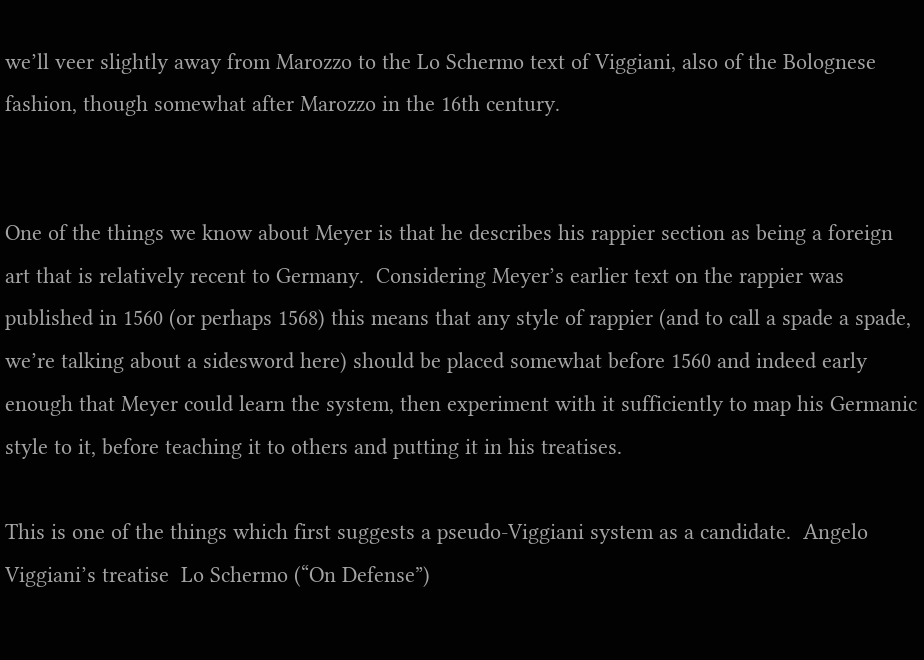we’ll veer slightly away from Marozzo to the Lo Schermo text of Viggiani, also of the Bolognese fashion, though somewhat after Marozzo in the 16th century.


One of the things we know about Meyer is that he describes his rappier section as being a foreign art that is relatively recent to Germany.  Considering Meyer’s earlier text on the rappier was published in 1560 (or perhaps 1568) this means that any style of rappier (and to call a spade a spade, we’re talking about a sidesword here) should be placed somewhat before 1560 and indeed early enough that Meyer could learn the system, then experiment with it sufficiently to map his Germanic style to it, before teaching it to others and putting it in his treatises.

This is one of the things which first suggests a pseudo-Viggiani system as a candidate.  Angelo Viggiani’s treatise  Lo Schermo (“On Defense”)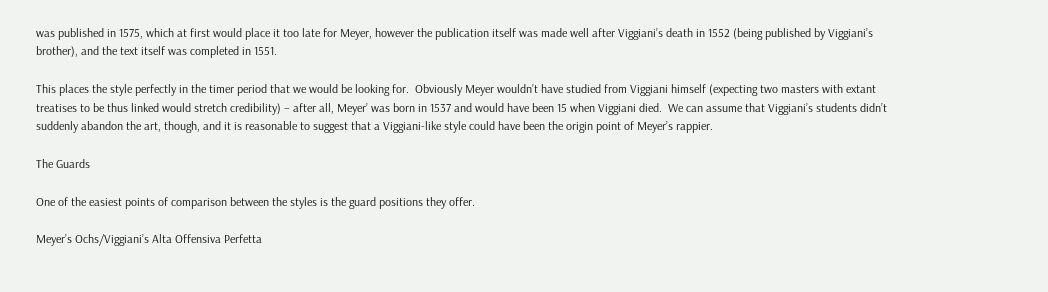was published in 1575, which at first would place it too late for Meyer, however the publication itself was made well after Viggiani’s death in 1552 (being published by Viggiani’s brother), and the text itself was completed in 1551.

This places the style perfectly in the timer period that we would be looking for.  Obviously Meyer wouldn’t have studied from Viggiani himself (expecting two masters with extant treatises to be thus linked would stretch credibility) – after all, Meyer’ was born in 1537 and would have been 15 when Viggiani died.  We can assume that Viggiani’s students didn’t suddenly abandon the art, though, and it is reasonable to suggest that a Viggiani-like style could have been the origin point of Meyer’s rappier.

The Guards

One of the easiest points of comparison between the styles is the guard positions they offer.

Meyer’s Ochs/Viggiani’s Alta Offensiva Perfetta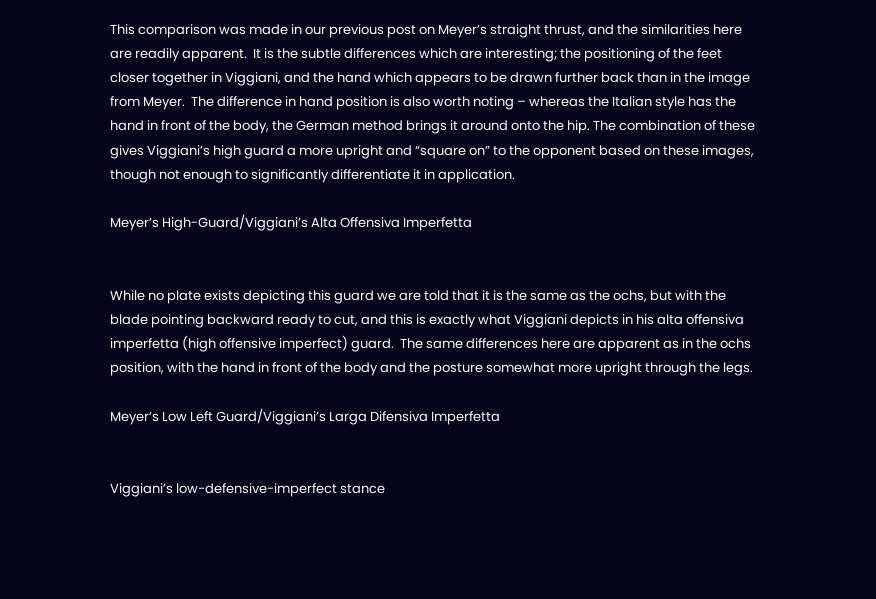This comparison was made in our previous post on Meyer’s straight thrust, and the similarities here are readily apparent.  It is the subtle differences which are interesting; the positioning of the feet closer together in Viggiani, and the hand which appears to be drawn further back than in the image from Meyer.  The difference in hand position is also worth noting – whereas the Italian style has the hand in front of the body, the German method brings it around onto the hip. The combination of these gives Viggiani’s high guard a more upright and “square on” to the opponent based on these images, though not enough to significantly differentiate it in application.

Meyer’s High-Guard/Viggiani’s Alta Offensiva Imperfetta


While no plate exists depicting this guard we are told that it is the same as the ochs, but with the blade pointing backward ready to cut, and this is exactly what Viggiani depicts in his alta offensiva imperfetta (high offensive imperfect) guard.  The same differences here are apparent as in the ochs position, with the hand in front of the body and the posture somewhat more upright through the legs.

Meyer’s Low Left Guard/Viggiani’s Larga Difensiva Imperfetta


Viggiani’s low-defensive-imperfect stance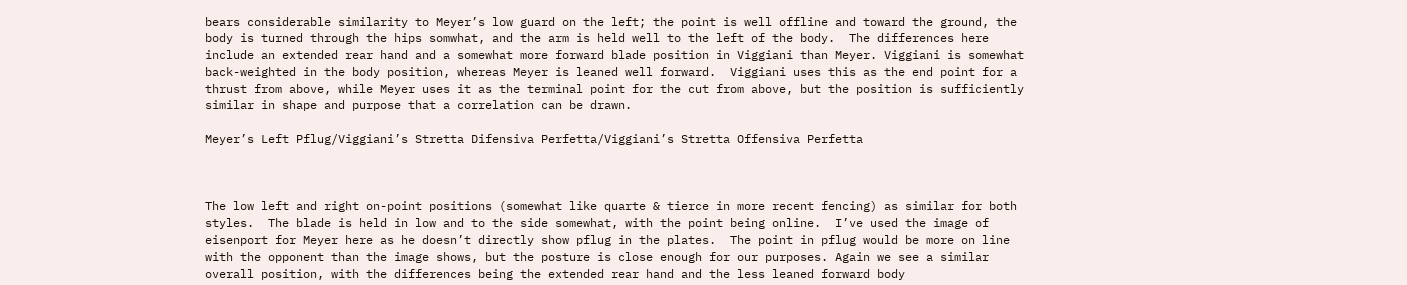bears considerable similarity to Meyer’s low guard on the left; the point is well offline and toward the ground, the body is turned through the hips somwhat, and the arm is held well to the left of the body.  The differences here include an extended rear hand and a somewhat more forward blade position in Viggiani than Meyer. Viggiani is somewhat back-weighted in the body position, whereas Meyer is leaned well forward.  Viggiani uses this as the end point for a thrust from above, while Meyer uses it as the terminal point for the cut from above, but the position is sufficiently similar in shape and purpose that a correlation can be drawn.

Meyer’s Left Pflug/Viggiani’s Stretta Difensiva Perfetta/Viggiani’s Stretta Offensiva Perfetta



The low left and right on-point positions (somewhat like quarte & tierce in more recent fencing) as similar for both styles.  The blade is held in low and to the side somewhat, with the point being online.  I’ve used the image of eisenport for Meyer here as he doesn’t directly show pflug in the plates.  The point in pflug would be more on line with the opponent than the image shows, but the posture is close enough for our purposes. Again we see a similar overall position, with the differences being the extended rear hand and the less leaned forward body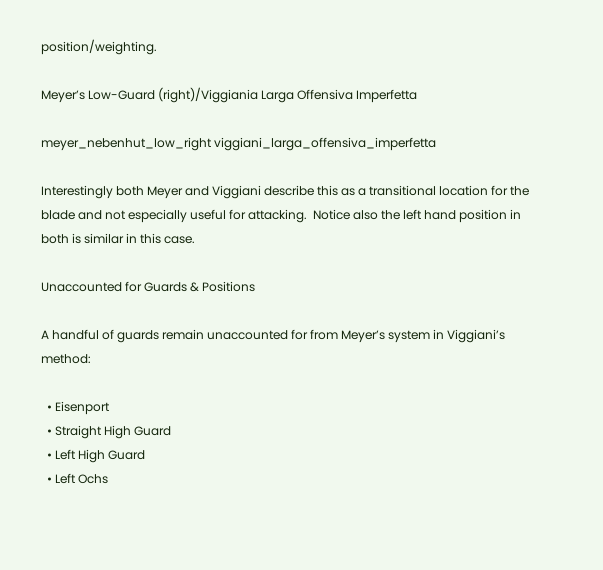position/weighting.

Meyer’s Low-Guard (right)/Viggiania Larga Offensiva Imperfetta

meyer_nebenhut_low_right viggiani_larga_offensiva_imperfetta

Interestingly both Meyer and Viggiani describe this as a transitional location for the blade and not especially useful for attacking.  Notice also the left hand position in both is similar in this case.

Unaccounted for Guards & Positions

A handful of guards remain unaccounted for from Meyer’s system in Viggiani’s method:

  • Eisenport
  • Straight High Guard
  • Left High Guard
  • Left Ochs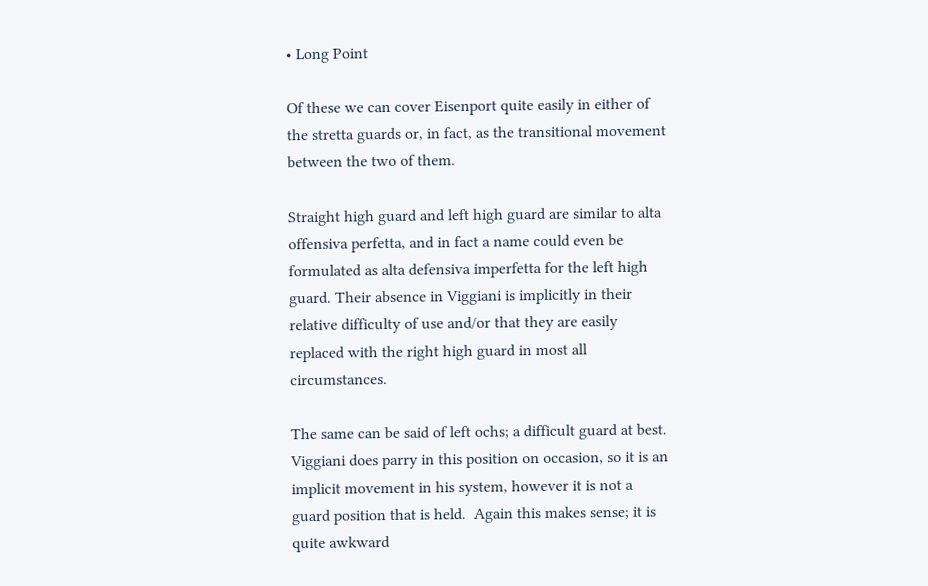• Long Point

Of these we can cover Eisenport quite easily in either of the stretta guards or, in fact, as the transitional movement between the two of them.

Straight high guard and left high guard are similar to alta offensiva perfetta, and in fact a name could even be formulated as alta defensiva imperfetta for the left high guard. Their absence in Viggiani is implicitly in their relative difficulty of use and/or that they are easily replaced with the right high guard in most all circumstances.

The same can be said of left ochs; a difficult guard at best.  Viggiani does parry in this position on occasion, so it is an implicit movement in his system, however it is not a guard position that is held.  Again this makes sense; it is quite awkward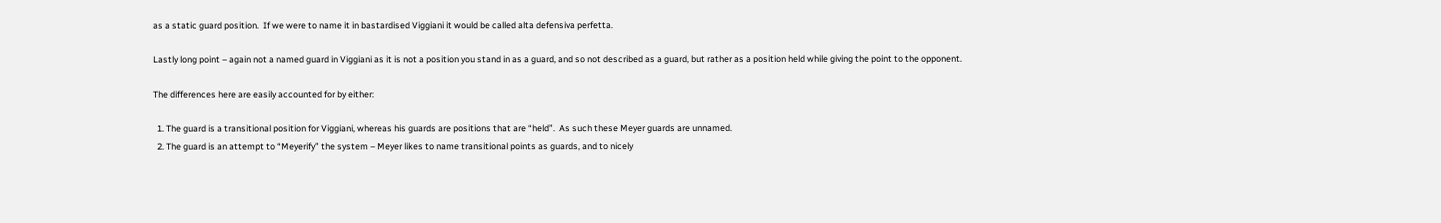as a static guard position.  If we were to name it in bastardised Viggiani it would be called alta defensiva perfetta.

Lastly long point – again not a named guard in Viggiani as it is not a position you stand in as a guard, and so not described as a guard, but rather as a position held while giving the point to the opponent.

The differences here are easily accounted for by either:

  1. The guard is a transitional position for Viggiani, whereas his guards are positions that are “held”.  As such these Meyer guards are unnamed.
  2. The guard is an attempt to “Meyerify” the system – Meyer likes to name transitional points as guards, and to nicely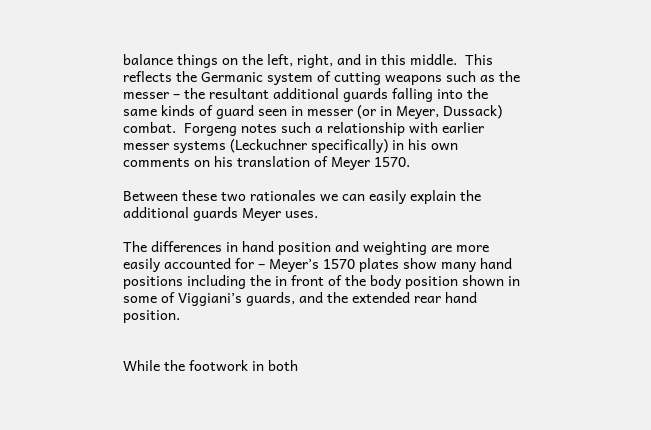balance things on the left, right, and in this middle.  This reflects the Germanic system of cutting weapons such as the messer – the resultant additional guards falling into the same kinds of guard seen in messer (or in Meyer, Dussack) combat.  Forgeng notes such a relationship with earlier messer systems (Leckuchner specifically) in his own comments on his translation of Meyer 1570.

Between these two rationales we can easily explain the additional guards Meyer uses.

The differences in hand position and weighting are more easily accounted for – Meyer’s 1570 plates show many hand positions including the in front of the body position shown in some of Viggiani’s guards, and the extended rear hand position.


While the footwork in both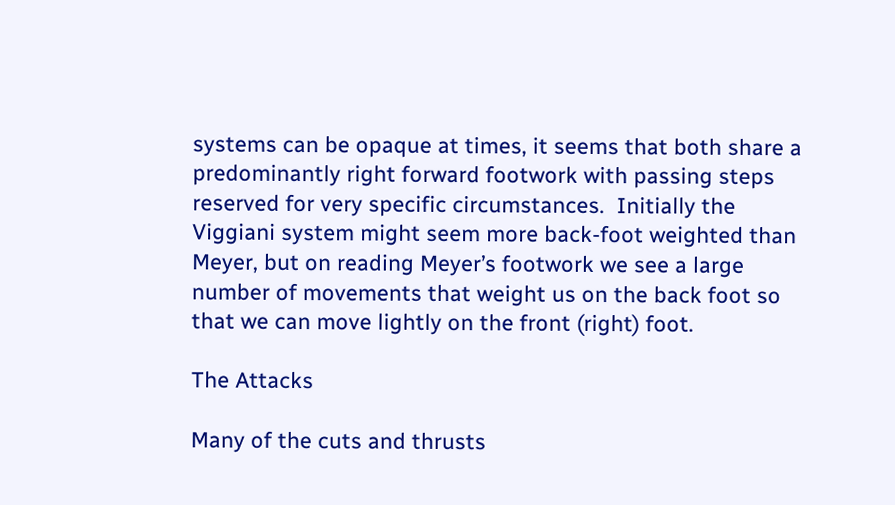systems can be opaque at times, it seems that both share a predominantly right forward footwork with passing steps reserved for very specific circumstances.  Initially the Viggiani system might seem more back-foot weighted than Meyer, but on reading Meyer’s footwork we see a large number of movements that weight us on the back foot so that we can move lightly on the front (right) foot.

The Attacks

Many of the cuts and thrusts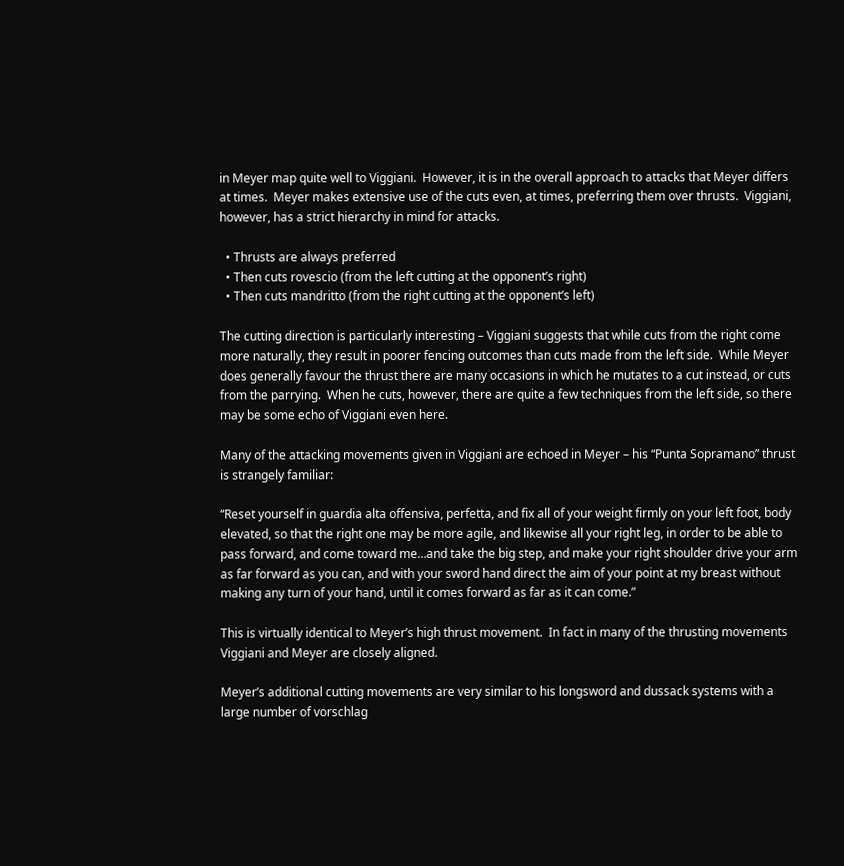in Meyer map quite well to Viggiani.  However, it is in the overall approach to attacks that Meyer differs at times.  Meyer makes extensive use of the cuts even, at times, preferring them over thrusts.  Viggiani, however, has a strict hierarchy in mind for attacks.

  • Thrusts are always preferred
  • Then cuts rovescio (from the left cutting at the opponent’s right)
  • Then cuts mandritto (from the right cutting at the opponent’s left)

The cutting direction is particularly interesting – Viggiani suggests that while cuts from the right come more naturally, they result in poorer fencing outcomes than cuts made from the left side.  While Meyer does generally favour the thrust there are many occasions in which he mutates to a cut instead, or cuts from the parrying.  When he cuts, however, there are quite a few techniques from the left side, so there may be some echo of Viggiani even here.

Many of the attacking movements given in Viggiani are echoed in Meyer – his “Punta Sopramano” thrust is strangely familiar:

“Reset yourself in guardia alta offensiva, perfetta, and fix all of your weight firmly on your left foot, body elevated, so that the right one may be more agile, and likewise all your right leg, in order to be able to pass forward, and come toward me…and take the big step, and make your right shoulder drive your arm as far forward as you can, and with your sword hand direct the aim of your point at my breast without making any turn of your hand, until it comes forward as far as it can come.”

This is virtually identical to Meyer’s high thrust movement.  In fact in many of the thrusting movements Viggiani and Meyer are closely aligned.

Meyer’s additional cutting movements are very similar to his longsword and dussack systems with a large number of vorschlag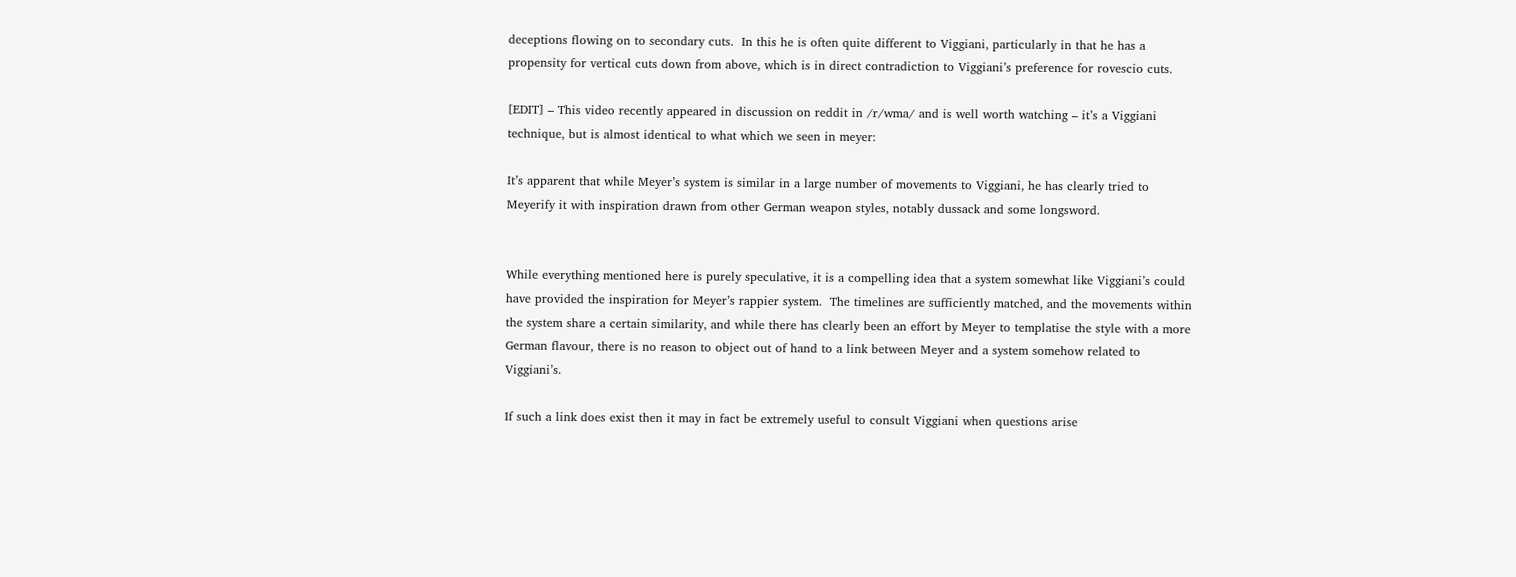deceptions flowing on to secondary cuts.  In this he is often quite different to Viggiani, particularly in that he has a propensity for vertical cuts down from above, which is in direct contradiction to Viggiani’s preference for rovescio cuts.

[EDIT] – This video recently appeared in discussion on reddit in /r/wma/ and is well worth watching – it’s a Viggiani technique, but is almost identical to what which we seen in meyer:

It’s apparent that while Meyer’s system is similar in a large number of movements to Viggiani, he has clearly tried to Meyerify it with inspiration drawn from other German weapon styles, notably dussack and some longsword.


While everything mentioned here is purely speculative, it is a compelling idea that a system somewhat like Viggiani’s could have provided the inspiration for Meyer’s rappier system.  The timelines are sufficiently matched, and the movements within the system share a certain similarity, and while there has clearly been an effort by Meyer to templatise the style with a more German flavour, there is no reason to object out of hand to a link between Meyer and a system somehow related to Viggiani’s.

If such a link does exist then it may in fact be extremely useful to consult Viggiani when questions arise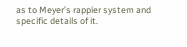as to Meyer’s rappier system and specific details of it.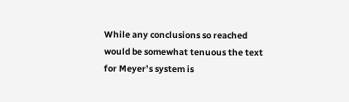While any conclusions so reached would be somewhat tenuous the text for Meyer’s system is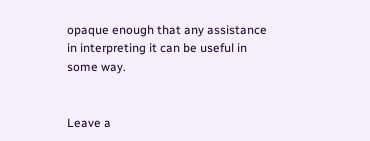opaque enough that any assistance in interpreting it can be useful in some way.


Leave a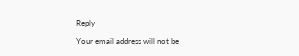Reply

Your email address will not be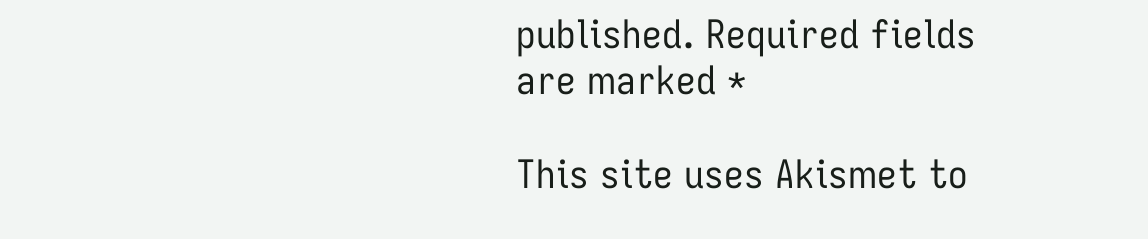published. Required fields are marked *

This site uses Akismet to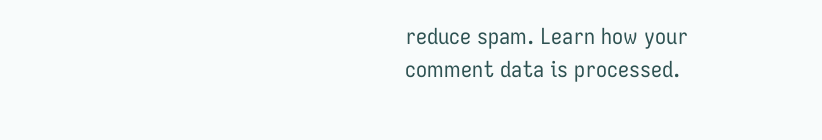reduce spam. Learn how your comment data is processed.